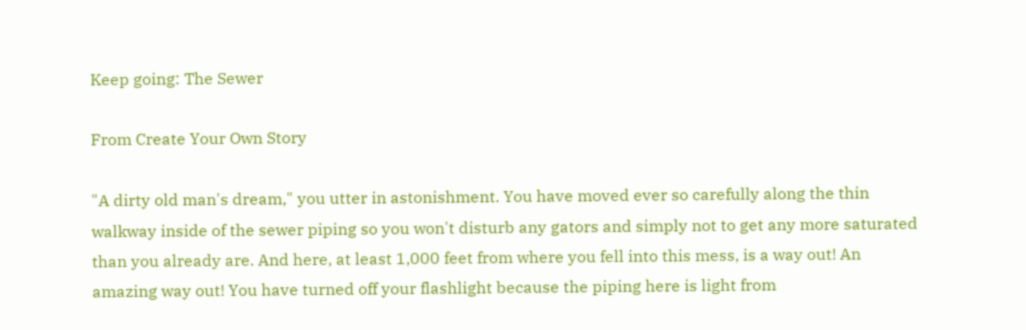Keep going: The Sewer

From Create Your Own Story

"A dirty old man's dream," you utter in astonishment. You have moved ever so carefully along the thin walkway inside of the sewer piping so you won't disturb any gators and simply not to get any more saturated than you already are. And here, at least 1,000 feet from where you fell into this mess, is a way out! An amazing way out! You have turned off your flashlight because the piping here is light from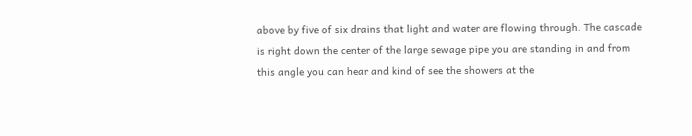above by five of six drains that light and water are flowing through. The cascade is right down the center of the large sewage pipe you are standing in and from this angle you can hear and kind of see the showers at the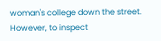woman's college down the street. However, to inspect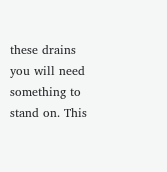these drains you will need something to stand on. This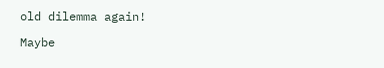old dilemma again!

Maybe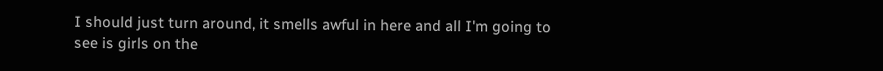I should just turn around, it smells awful in here and all I'm going to see is girls on the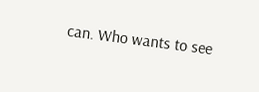can. Who wants to see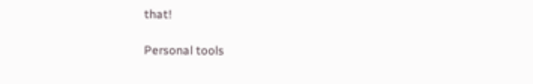that!

Personal tools